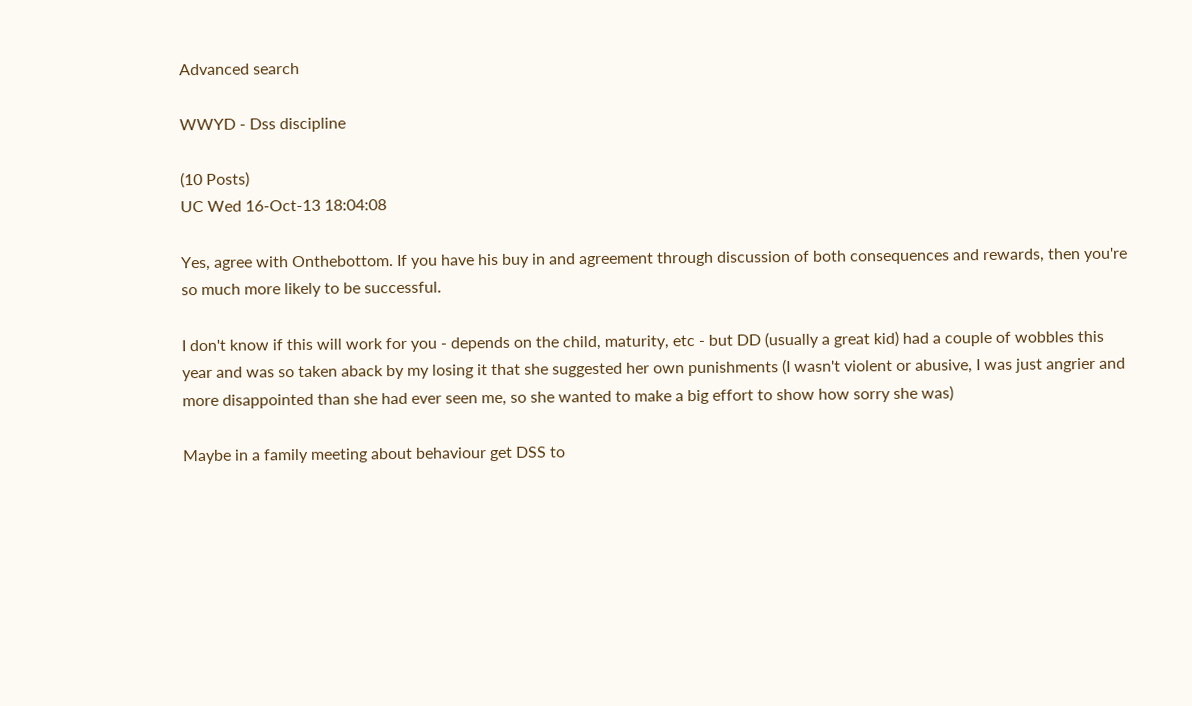Advanced search

WWYD - Dss discipline

(10 Posts)
UC Wed 16-Oct-13 18:04:08

Yes, agree with Onthebottom. If you have his buy in and agreement through discussion of both consequences and rewards, then you're so much more likely to be successful.

I don't know if this will work for you - depends on the child, maturity, etc - but DD (usually a great kid) had a couple of wobbles this year and was so taken aback by my losing it that she suggested her own punishments (I wasn't violent or abusive, I was just angrier and more disappointed than she had ever seen me, so she wanted to make a big effort to show how sorry she was)

Maybe in a family meeting about behaviour get DSS to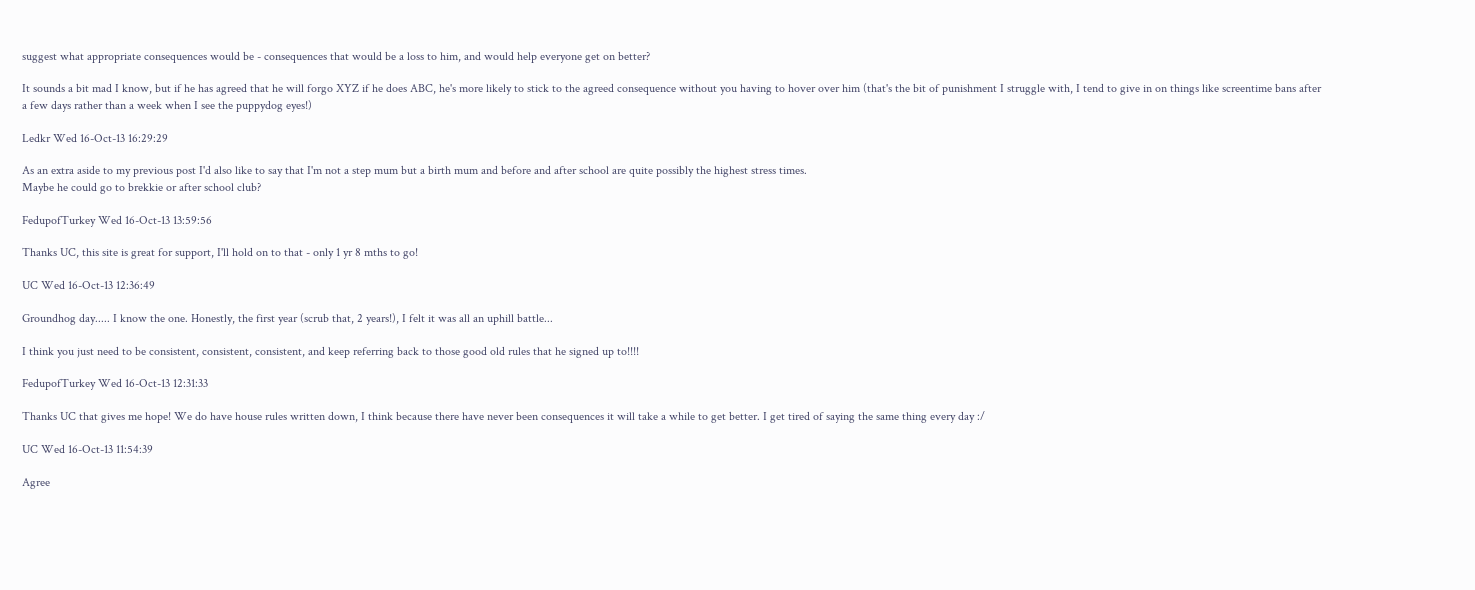suggest what appropriate consequences would be - consequences that would be a loss to him, and would help everyone get on better?

It sounds a bit mad I know, but if he has agreed that he will forgo XYZ if he does ABC, he's more likely to stick to the agreed consequence without you having to hover over him (that's the bit of punishment I struggle with, I tend to give in on things like screentime bans after a few days rather than a week when I see the puppydog eyes!)

Ledkr Wed 16-Oct-13 16:29:29

As an extra aside to my previous post I'd also like to say that I'm not a step mum but a birth mum and before and after school are quite possibly the highest stress times.
Maybe he could go to brekkie or after school club?

FedupofTurkey Wed 16-Oct-13 13:59:56

Thanks UC, this site is great for support, I'll hold on to that - only 1 yr 8 mths to go!

UC Wed 16-Oct-13 12:36:49

Groundhog day..... I know the one. Honestly, the first year (scrub that, 2 years!), I felt it was all an uphill battle...

I think you just need to be consistent, consistent, consistent, and keep referring back to those good old rules that he signed up to!!!!

FedupofTurkey Wed 16-Oct-13 12:31:33

Thanks UC that gives me hope! We do have house rules written down, I think because there have never been consequences it will take a while to get better. I get tired of saying the same thing every day :/

UC Wed 16-Oct-13 11:54:39

Agree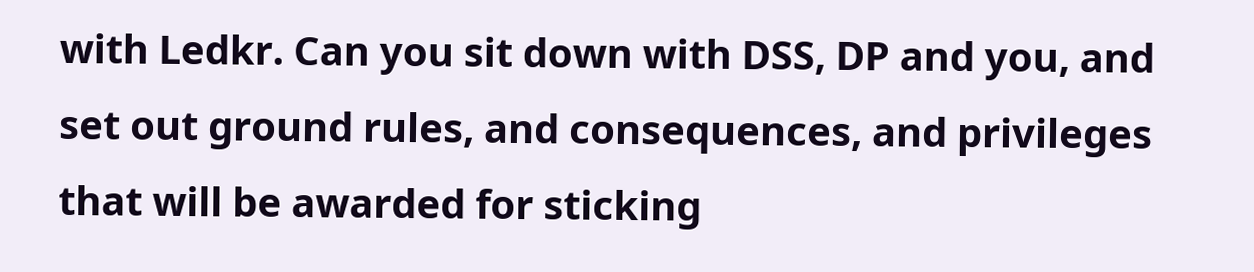with Ledkr. Can you sit down with DSS, DP and you, and set out ground rules, and consequences, and privileges that will be awarded for sticking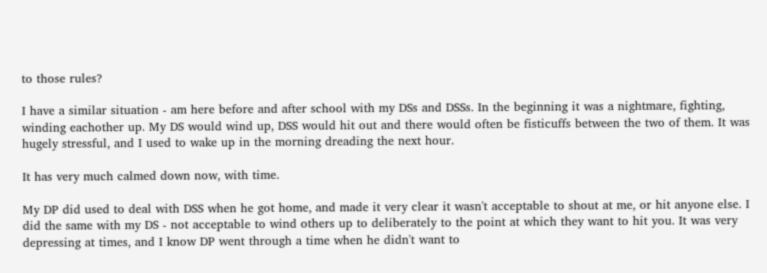to those rules?

I have a similar situation - am here before and after school with my DSs and DSSs. In the beginning it was a nightmare, fighting, winding eachother up. My DS would wind up, DSS would hit out and there would often be fisticuffs between the two of them. It was hugely stressful, and I used to wake up in the morning dreading the next hour.

It has very much calmed down now, with time.

My DP did used to deal with DSS when he got home, and made it very clear it wasn't acceptable to shout at me, or hit anyone else. I did the same with my DS - not acceptable to wind others up to deliberately to the point at which they want to hit you. It was very depressing at times, and I know DP went through a time when he didn't want to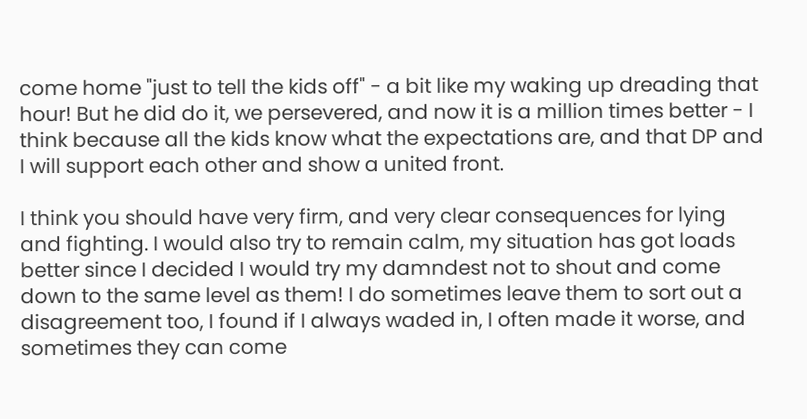come home "just to tell the kids off" - a bit like my waking up dreading that hour! But he did do it, we persevered, and now it is a million times better - I think because all the kids know what the expectations are, and that DP and I will support each other and show a united front.

I think you should have very firm, and very clear consequences for lying and fighting. I would also try to remain calm, my situation has got loads better since I decided I would try my damndest not to shout and come down to the same level as them! I do sometimes leave them to sort out a disagreement too, I found if I always waded in, I often made it worse, and sometimes they can come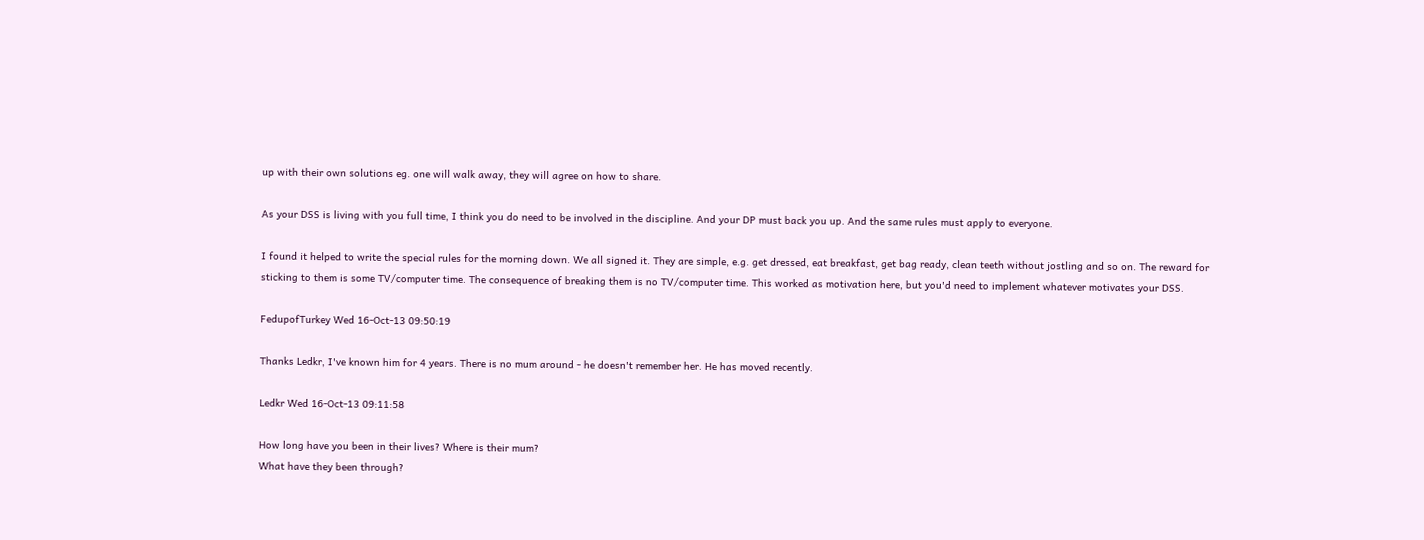up with their own solutions eg. one will walk away, they will agree on how to share.

As your DSS is living with you full time, I think you do need to be involved in the discipline. And your DP must back you up. And the same rules must apply to everyone.

I found it helped to write the special rules for the morning down. We all signed it. They are simple, e.g. get dressed, eat breakfast, get bag ready, clean teeth without jostling and so on. The reward for sticking to them is some TV/computer time. The consequence of breaking them is no TV/computer time. This worked as motivation here, but you'd need to implement whatever motivates your DSS.

FedupofTurkey Wed 16-Oct-13 09:50:19

Thanks Ledkr, I've known him for 4 years. There is no mum around - he doesn't remember her. He has moved recently.

Ledkr Wed 16-Oct-13 09:11:58

How long have you been in their lives? Where is their mum?
What have they been through?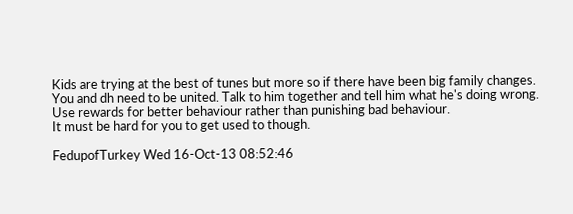Kids are trying at the best of tunes but more so if there have been big family changes.
You and dh need to be united. Talk to him together and tell him what he's doing wrong.
Use rewards for better behaviour rather than punishing bad behaviour.
It must be hard for you to get used to though.

FedupofTurkey Wed 16-Oct-13 08:52:46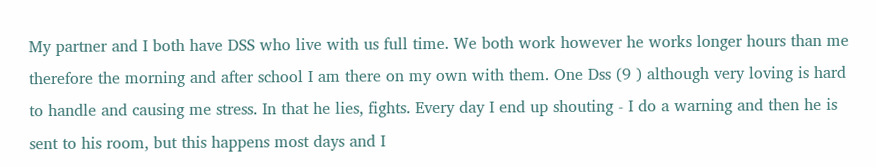My partner and I both have DSS who live with us full time. We both work however he works longer hours than me therefore the morning and after school I am there on my own with them. One Dss (9 ) although very loving is hard to handle and causing me stress. In that he lies, fights. Every day I end up shouting - I do a warning and then he is sent to his room, but this happens most days and I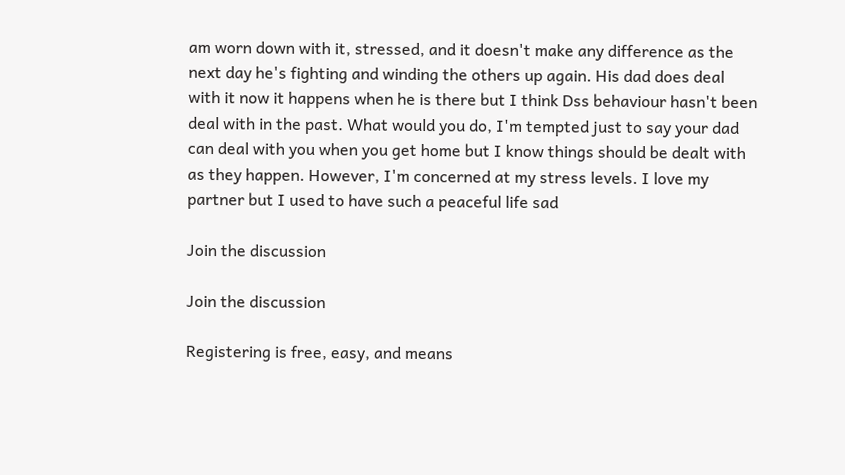am worn down with it, stressed, and it doesn't make any difference as the next day he's fighting and winding the others up again. His dad does deal with it now it happens when he is there but I think Dss behaviour hasn't been deal with in the past. What would you do, I'm tempted just to say your dad can deal with you when you get home but I know things should be dealt with as they happen. However, I'm concerned at my stress levels. I love my partner but I used to have such a peaceful life sad

Join the discussion

Join the discussion

Registering is free, easy, and means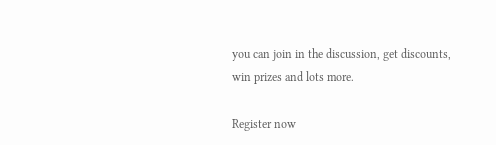you can join in the discussion, get discounts, win prizes and lots more.

Register now